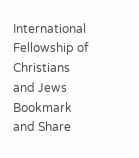International Fellowship of Christians and Jews
Bookmark and Share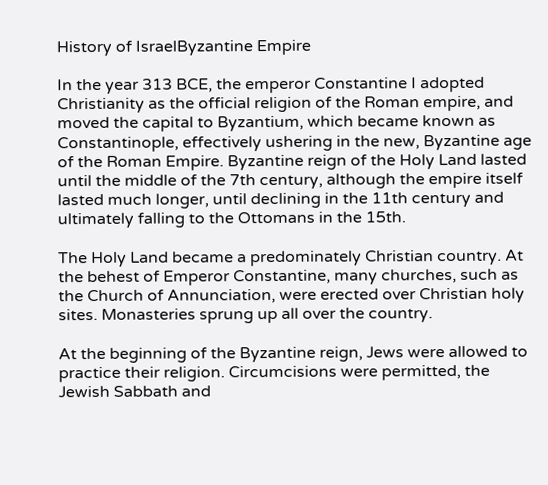History of IsraelByzantine Empire

In the year 313 BCE, the emperor Constantine I adopted Christianity as the official religion of the Roman empire, and moved the capital to Byzantium, which became known as Constantinople, effectively ushering in the new, Byzantine age of the Roman Empire. Byzantine reign of the Holy Land lasted until the middle of the 7th century, although the empire itself lasted much longer, until declining in the 11th century and ultimately falling to the Ottomans in the 15th.

The Holy Land became a predominately Christian country. At the behest of Emperor Constantine, many churches, such as the Church of Annunciation, were erected over Christian holy sites. Monasteries sprung up all over the country.

At the beginning of the Byzantine reign, Jews were allowed to practice their religion. Circumcisions were permitted, the Jewish Sabbath and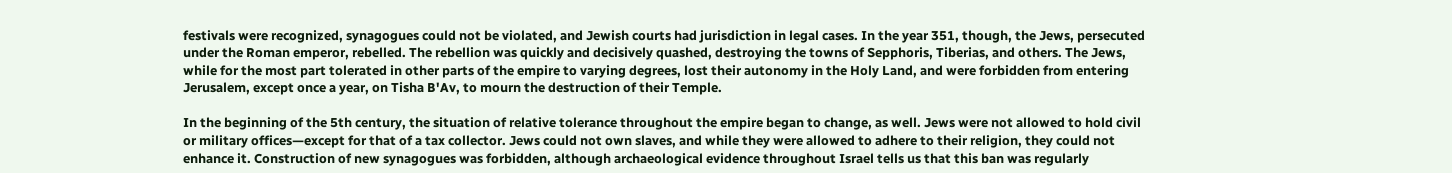festivals were recognized, synagogues could not be violated, and Jewish courts had jurisdiction in legal cases. In the year 351, though, the Jews, persecuted under the Roman emperor, rebelled. The rebellion was quickly and decisively quashed, destroying the towns of Sepphoris, Tiberias, and others. The Jews, while for the most part tolerated in other parts of the empire to varying degrees, lost their autonomy in the Holy Land, and were forbidden from entering Jerusalem, except once a year, on Tisha B'Av, to mourn the destruction of their Temple.

In the beginning of the 5th century, the situation of relative tolerance throughout the empire began to change, as well. Jews were not allowed to hold civil or military offices—except for that of a tax collector. Jews could not own slaves, and while they were allowed to adhere to their religion, they could not enhance it. Construction of new synagogues was forbidden, although archaeological evidence throughout Israel tells us that this ban was regularly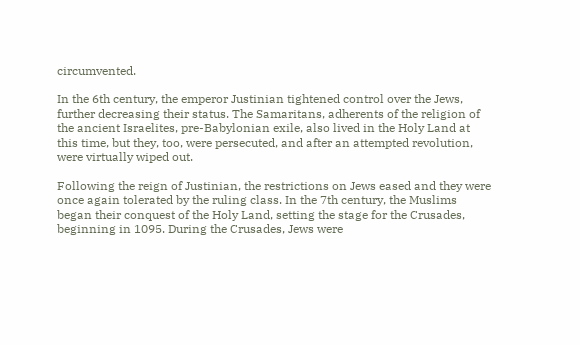circumvented.

In the 6th century, the emperor Justinian tightened control over the Jews, further decreasing their status. The Samaritans, adherents of the religion of the ancient Israelites, pre-Babylonian exile, also lived in the Holy Land at this time, but they, too, were persecuted, and after an attempted revolution, were virtually wiped out.

Following the reign of Justinian, the restrictions on Jews eased and they were once again tolerated by the ruling class. In the 7th century, the Muslims began their conquest of the Holy Land, setting the stage for the Crusades, beginning in 1095. During the Crusades, Jews were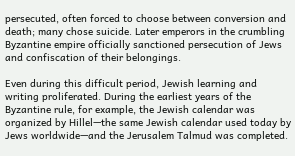persecuted, often forced to choose between conversion and death; many chose suicide. Later emperors in the crumbling Byzantine empire officially sanctioned persecution of Jews and confiscation of their belongings.

Even during this difficult period, Jewish learning and writing proliferated. During the earliest years of the Byzantine rule, for example, the Jewish calendar was organized by Hillel—the same Jewish calendar used today by Jews worldwide—and the Jerusalem Talmud was completed.